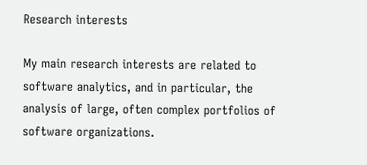Research interests

My main research interests are related to software analytics, and in particular, the analysis of large, often complex portfolios of software organizations.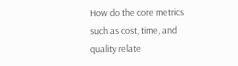How do the core metrics such as cost, time, and quality relate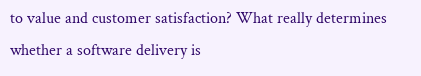to value and customer satisfaction? What really determines whether a software delivery is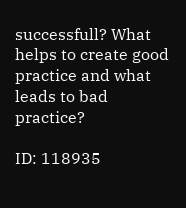successfull? What helps to create good practice and what leads to bad practice?

ID: 118935